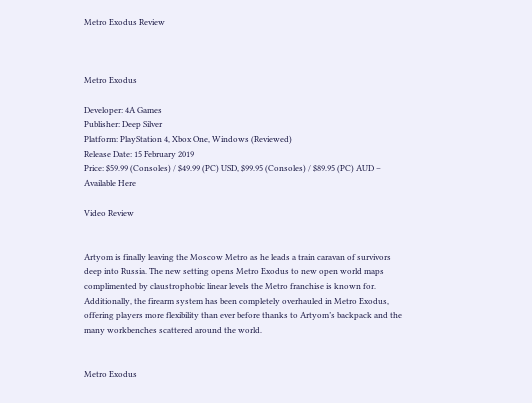Metro Exodus Review



Metro Exodus

Developer: 4A Games
Publisher: Deep Silver
Platform: PlayStation 4, Xbox One, Windows (Reviewed)
Release Date: 15 February 2019
Price: $59.99 (Consoles) / $49.99 (PC) USD, $99.95 (Consoles) / $89.95 (PC) AUD – Available Here

Video Review


Artyom is finally leaving the Moscow Metro as he leads a train caravan of survivors deep into Russia. The new setting opens Metro Exodus to new open world maps complimented by claustrophobic linear levels the Metro franchise is known for. Additionally, the firearm system has been completely overhauled in Metro Exodus, offering players more flexibility than ever before thanks to Artyom’s backpack and the many workbenches scattered around the world.


Metro Exodus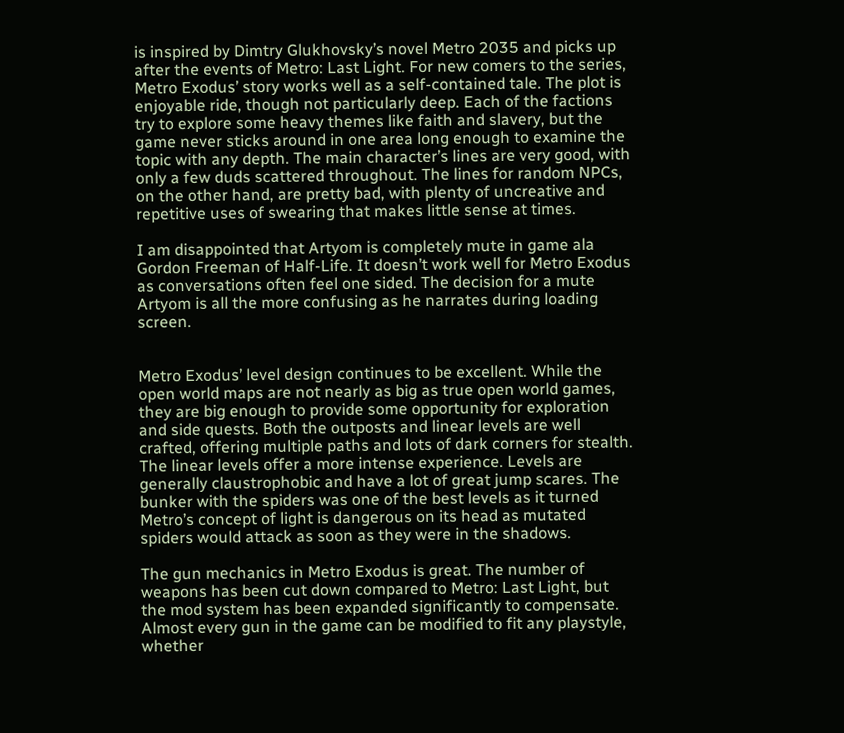is inspired by Dimtry Glukhovsky’s novel Metro 2035 and picks up after the events of Metro: Last Light. For new comers to the series, Metro Exodus’ story works well as a self-contained tale. The plot is enjoyable ride, though not particularly deep. Each of the factions try to explore some heavy themes like faith and slavery, but the game never sticks around in one area long enough to examine the topic with any depth. The main character’s lines are very good, with only a few duds scattered throughout. The lines for random NPCs, on the other hand, are pretty bad, with plenty of uncreative and repetitive uses of swearing that makes little sense at times.

I am disappointed that Artyom is completely mute in game ala Gordon Freeman of Half-Life. It doesn’t work well for Metro Exodus as conversations often feel one sided. The decision for a mute Artyom is all the more confusing as he narrates during loading screen.


Metro Exodus’ level design continues to be excellent. While the open world maps are not nearly as big as true open world games, they are big enough to provide some opportunity for exploration and side quests. Both the outposts and linear levels are well crafted, offering multiple paths and lots of dark corners for stealth. The linear levels offer a more intense experience. Levels are generally claustrophobic and have a lot of great jump scares. The bunker with the spiders was one of the best levels as it turned Metro’s concept of light is dangerous on its head as mutated spiders would attack as soon as they were in the shadows.

The gun mechanics in Metro Exodus is great. The number of weapons has been cut down compared to Metro: Last Light, but the mod system has been expanded significantly to compensate. Almost every gun in the game can be modified to fit any playstyle, whether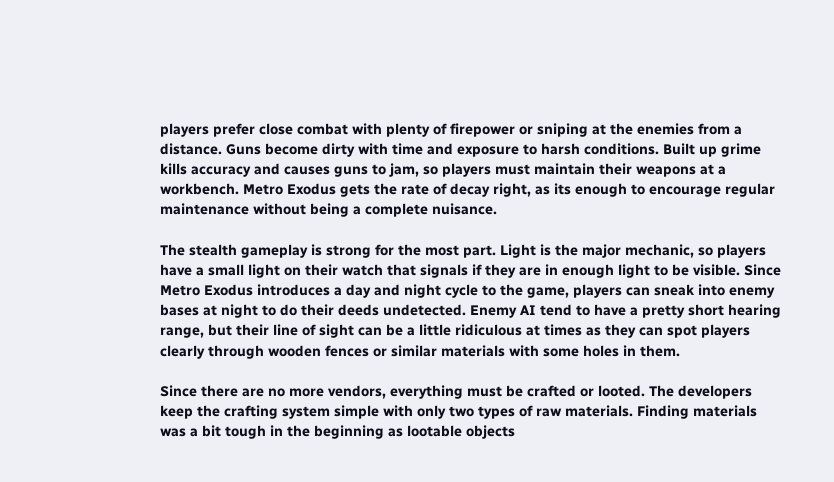players prefer close combat with plenty of firepower or sniping at the enemies from a distance. Guns become dirty with time and exposure to harsh conditions. Built up grime kills accuracy and causes guns to jam, so players must maintain their weapons at a workbench. Metro Exodus gets the rate of decay right, as its enough to encourage regular maintenance without being a complete nuisance.

The stealth gameplay is strong for the most part. Light is the major mechanic, so players have a small light on their watch that signals if they are in enough light to be visible. Since Metro Exodus introduces a day and night cycle to the game, players can sneak into enemy bases at night to do their deeds undetected. Enemy AI tend to have a pretty short hearing range, but their line of sight can be a little ridiculous at times as they can spot players clearly through wooden fences or similar materials with some holes in them.

Since there are no more vendors, everything must be crafted or looted. The developers keep the crafting system simple with only two types of raw materials. Finding materials was a bit tough in the beginning as lootable objects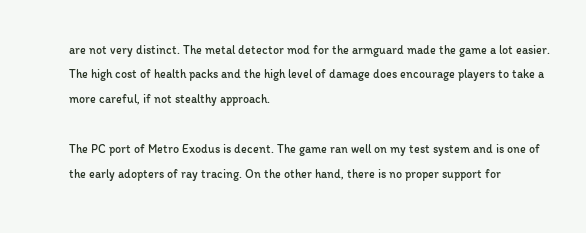are not very distinct. The metal detector mod for the armguard made the game a lot easier. The high cost of health packs and the high level of damage does encourage players to take a more careful, if not stealthy approach.

The PC port of Metro Exodus is decent. The game ran well on my test system and is one of the early adopters of ray tracing. On the other hand, there is no proper support for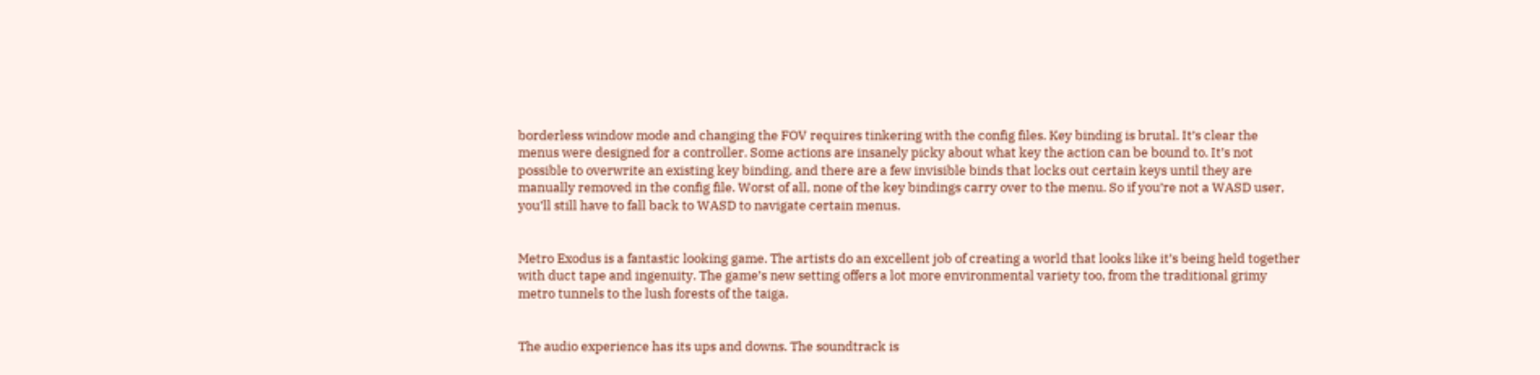borderless window mode and changing the FOV requires tinkering with the config files. Key binding is brutal. It’s clear the menus were designed for a controller. Some actions are insanely picky about what key the action can be bound to. It’s not possible to overwrite an existing key binding, and there are a few invisible binds that locks out certain keys until they are manually removed in the config file. Worst of all, none of the key bindings carry over to the menu. So if you’re not a WASD user, you’ll still have to fall back to WASD to navigate certain menus.


Metro Exodus is a fantastic looking game. The artists do an excellent job of creating a world that looks like it’s being held together with duct tape and ingenuity. The game’s new setting offers a lot more environmental variety too, from the traditional grimy metro tunnels to the lush forests of the taiga.


The audio experience has its ups and downs. The soundtrack is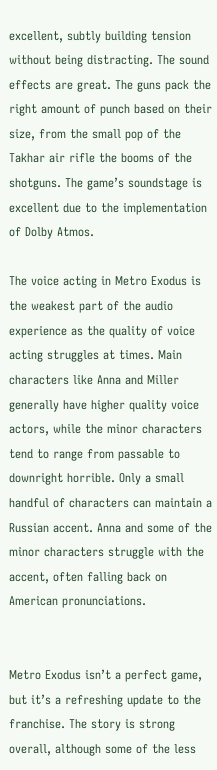excellent, subtly building tension without being distracting. The sound effects are great. The guns pack the right amount of punch based on their size, from the small pop of the Takhar air rifle the booms of the shotguns. The game’s soundstage is excellent due to the implementation of Dolby Atmos.

The voice acting in Metro Exodus is the weakest part of the audio experience as the quality of voice acting struggles at times. Main characters like Anna and Miller generally have higher quality voice actors, while the minor characters tend to range from passable to downright horrible. Only a small handful of characters can maintain a Russian accent. Anna and some of the minor characters struggle with the accent, often falling back on American pronunciations.


Metro Exodus isn’t a perfect game, but it’s a refreshing update to the franchise. The story is strong overall, although some of the less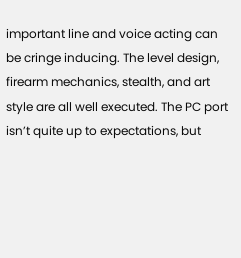important line and voice acting can be cringe inducing. The level design, firearm mechanics, stealth, and art style are all well executed. The PC port isn’t quite up to expectations, but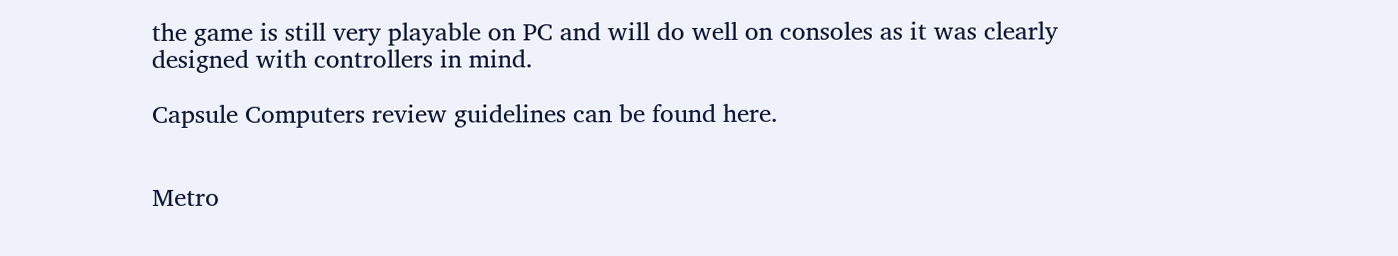the game is still very playable on PC and will do well on consoles as it was clearly designed with controllers in mind.

Capsule Computers review guidelines can be found here.


Metro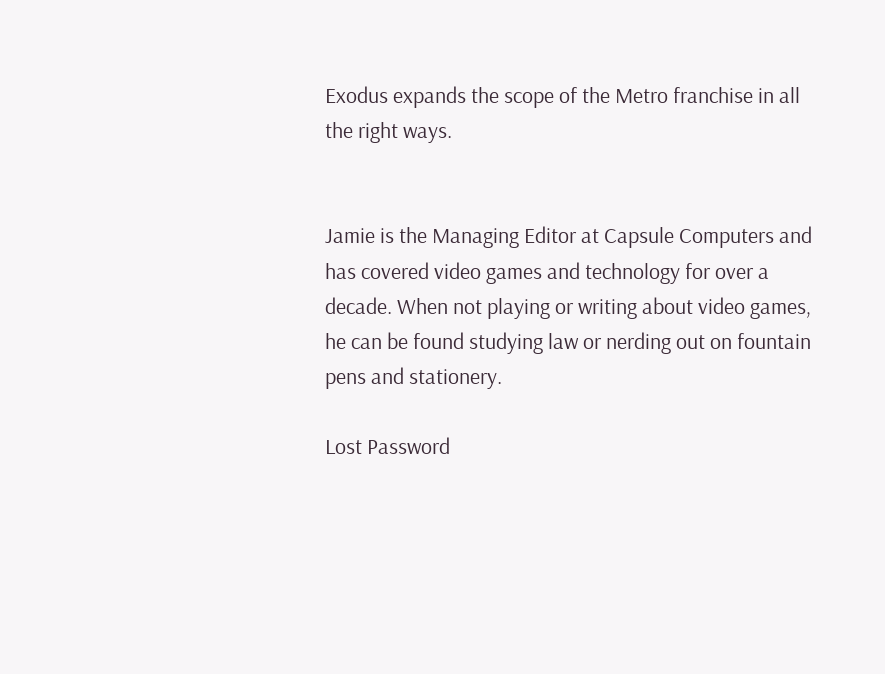Exodus expands the scope of the Metro franchise in all the right ways.


Jamie is the Managing Editor at Capsule Computers and has covered video games and technology for over a decade. When not playing or writing about video games, he can be found studying law or nerding out on fountain pens and stationery.

Lost Password